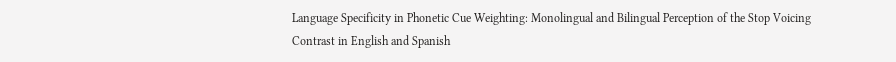Language Specificity in Phonetic Cue Weighting: Monolingual and Bilingual Perception of the Stop Voicing Contrast in English and Spanish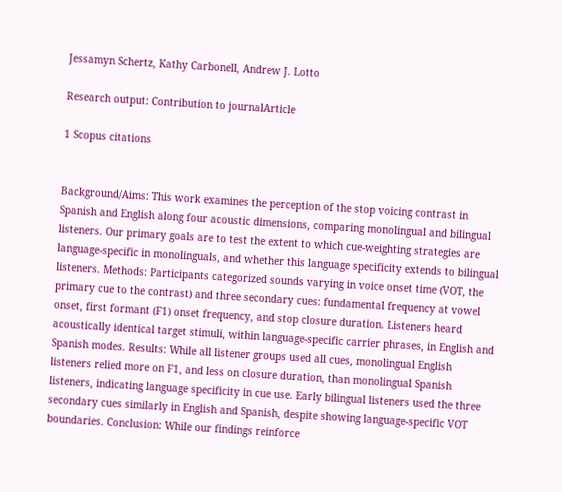Jessamyn Schertz, Kathy Carbonell, Andrew J. Lotto

Research output: Contribution to journalArticle

1 Scopus citations


Background/Aims: This work examines the perception of the stop voicing contrast in Spanish and English along four acoustic dimensions, comparing monolingual and bilingual listeners. Our primary goals are to test the extent to which cue-weighting strategies are language-specific in monolinguals, and whether this language specificity extends to bilingual listeners. Methods: Participants categorized sounds varying in voice onset time (VOT, the primary cue to the contrast) and three secondary cues: fundamental frequency at vowel onset, first formant (F1) onset frequency, and stop closure duration. Listeners heard acoustically identical target stimuli, within language-specific carrier phrases, in English and Spanish modes. Results: While all listener groups used all cues, monolingual English listeners relied more on F1, and less on closure duration, than monolingual Spanish listeners, indicating language specificity in cue use. Early bilingual listeners used the three secondary cues similarly in English and Spanish, despite showing language-specific VOT boundaries. Conclusion: While our findings reinforce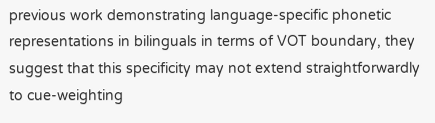previous work demonstrating language-specific phonetic representations in bilinguals in terms of VOT boundary, they suggest that this specificity may not extend straightforwardly to cue-weighting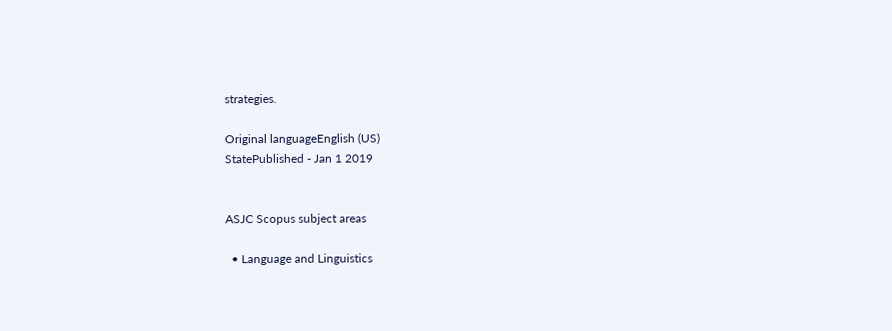strategies.

Original languageEnglish (US)
StatePublished - Jan 1 2019


ASJC Scopus subject areas

  • Language and Linguistics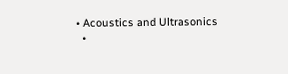• Acoustics and Ultrasonics
  •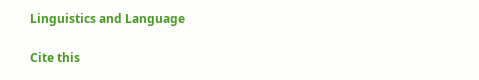Linguistics and Language

Cite this